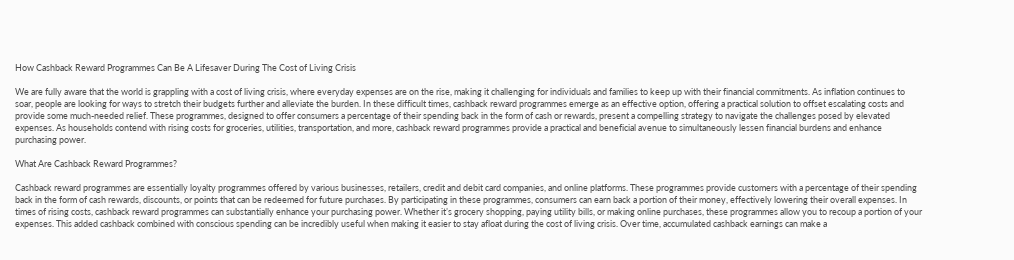How Cashback Reward Programmes Can Be A Lifesaver During The Cost of Living Crisis

We are fully aware that the world is grappling with a cost of living crisis, where everyday expenses are on the rise, making it challenging for individuals and families to keep up with their financial commitments. As inflation continues to soar, people are looking for ways to stretch their budgets further and alleviate the burden. In these difficult times, cashback reward programmes emerge as an effective option, offering a practical solution to offset escalating costs and provide some much-needed relief. These programmes, designed to offer consumers a percentage of their spending back in the form of cash or rewards, present a compelling strategy to navigate the challenges posed by elevated expenses. As households contend with rising costs for groceries, utilities, transportation, and more, cashback reward programmes provide a practical and beneficial avenue to simultaneously lessen financial burdens and enhance purchasing power.

What Are Cashback Reward Programmes?

Cashback reward programmes are essentially loyalty programmes offered by various businesses, retailers, credit and debit card companies, and online platforms. These programmes provide customers with a percentage of their spending back in the form of cash rewards, discounts, or points that can be redeemed for future purchases. By participating in these programmes, consumers can earn back a portion of their money, effectively lowering their overall expenses. In times of rising costs, cashback reward programmes can substantially enhance your purchasing power. Whether it’s grocery shopping, paying utility bills, or making online purchases, these programmes allow you to recoup a portion of your expenses. This added cashback combined with conscious spending can be incredibly useful when making it easier to stay afloat during the cost of living crisis. Over time, accumulated cashback earnings can make a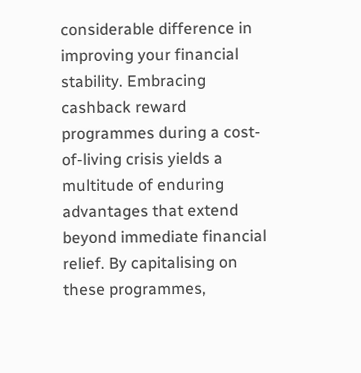considerable difference in improving your financial stability. Embracing cashback reward programmes during a cost-of-living crisis yields a multitude of enduring advantages that extend beyond immediate financial relief. By capitalising on these programmes,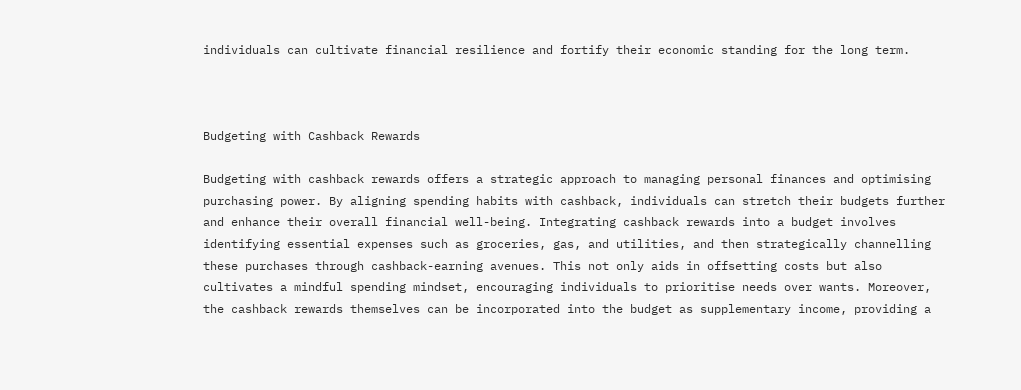individuals can cultivate financial resilience and fortify their economic standing for the long term.



Budgeting with Cashback Rewards

Budgeting with cashback rewards offers a strategic approach to managing personal finances and optimising purchasing power. By aligning spending habits with cashback, individuals can stretch their budgets further and enhance their overall financial well-being. Integrating cashback rewards into a budget involves identifying essential expenses such as groceries, gas, and utilities, and then strategically channelling these purchases through cashback-earning avenues. This not only aids in offsetting costs but also cultivates a mindful spending mindset, encouraging individuals to prioritise needs over wants. Moreover, the cashback rewards themselves can be incorporated into the budget as supplementary income, providing a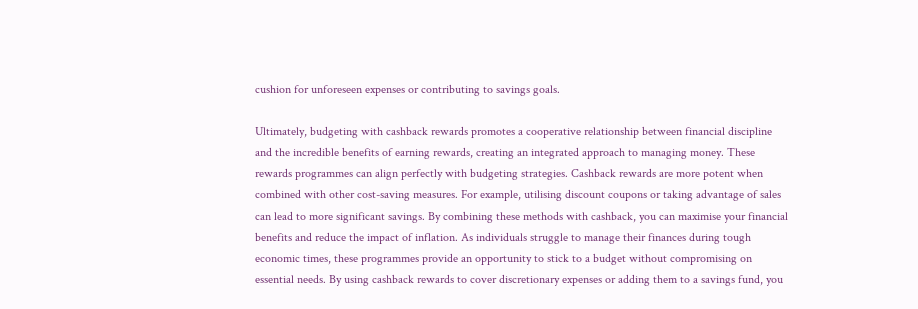cushion for unforeseen expenses or contributing to savings goals.

Ultimately, budgeting with cashback rewards promotes a cooperative relationship between financial discipline and the incredible benefits of earning rewards, creating an integrated approach to managing money. These rewards programmes can align perfectly with budgeting strategies. Cashback rewards are more potent when combined with other cost-saving measures. For example, utilising discount coupons or taking advantage of sales can lead to more significant savings. By combining these methods with cashback, you can maximise your financial benefits and reduce the impact of inflation. As individuals struggle to manage their finances during tough economic times, these programmes provide an opportunity to stick to a budget without compromising on essential needs. By using cashback rewards to cover discretionary expenses or adding them to a savings fund, you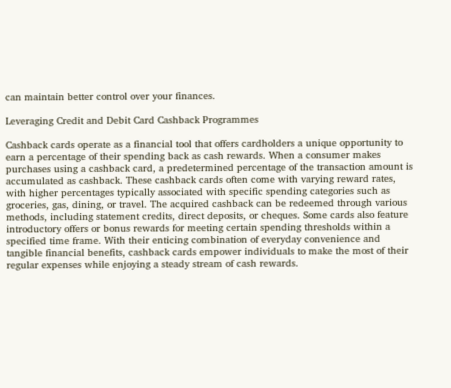can maintain better control over your finances.

Leveraging Credit and Debit Card Cashback Programmes

Cashback cards operate as a financial tool that offers cardholders a unique opportunity to earn a percentage of their spending back as cash rewards. When a consumer makes purchases using a cashback card, a predetermined percentage of the transaction amount is accumulated as cashback. These cashback cards often come with varying reward rates, with higher percentages typically associated with specific spending categories such as groceries, gas, dining, or travel. The acquired cashback can be redeemed through various methods, including statement credits, direct deposits, or cheques. Some cards also feature introductory offers or bonus rewards for meeting certain spending thresholds within a specified time frame. With their enticing combination of everyday convenience and tangible financial benefits, cashback cards empower individuals to make the most of their regular expenses while enjoying a steady stream of cash rewards.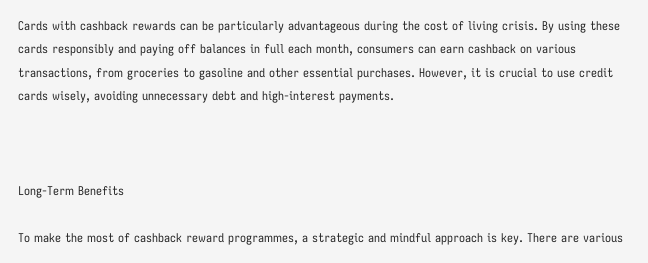Cards with cashback rewards can be particularly advantageous during the cost of living crisis. By using these cards responsibly and paying off balances in full each month, consumers can earn cashback on various transactions, from groceries to gasoline and other essential purchases. However, it is crucial to use credit cards wisely, avoiding unnecessary debt and high-interest payments.



Long-Term Benefits

To make the most of cashback reward programmes, a strategic and mindful approach is key. There are various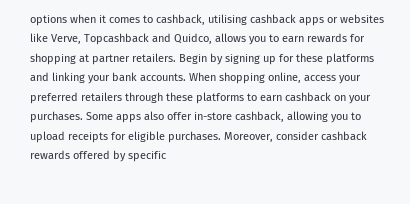options when it comes to cashback, utilising cashback apps or websites like Verve, Topcashback and Quidco, allows you to earn rewards for shopping at partner retailers. Begin by signing up for these platforms and linking your bank accounts. When shopping online, access your preferred retailers through these platforms to earn cashback on your purchases. Some apps also offer in-store cashback, allowing you to upload receipts for eligible purchases. Moreover, consider cashback rewards offered by specific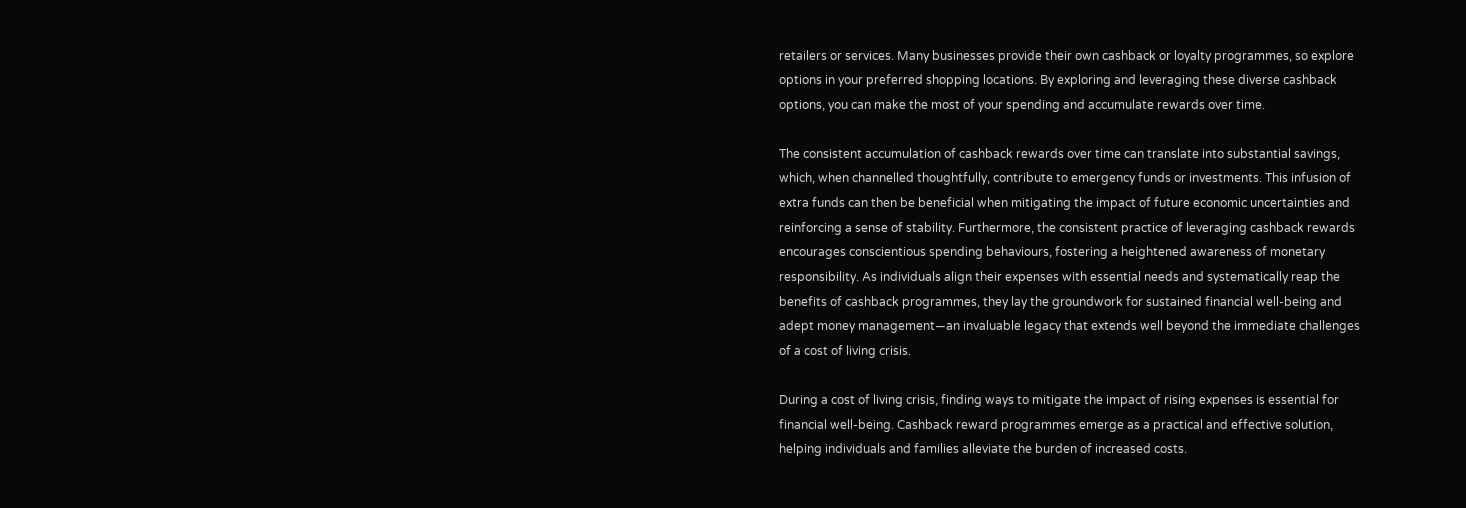retailers or services. Many businesses provide their own cashback or loyalty programmes, so explore options in your preferred shopping locations. By exploring and leveraging these diverse cashback options, you can make the most of your spending and accumulate rewards over time.

The consistent accumulation of cashback rewards over time can translate into substantial savings, which, when channelled thoughtfully, contribute to emergency funds or investments. This infusion of extra funds can then be beneficial when mitigating the impact of future economic uncertainties and reinforcing a sense of stability. Furthermore, the consistent practice of leveraging cashback rewards encourages conscientious spending behaviours, fostering a heightened awareness of monetary responsibility. As individuals align their expenses with essential needs and systematically reap the benefits of cashback programmes, they lay the groundwork for sustained financial well-being and adept money management—an invaluable legacy that extends well beyond the immediate challenges of a cost of living crisis.

During a cost of living crisis, finding ways to mitigate the impact of rising expenses is essential for financial well-being. Cashback reward programmes emerge as a practical and effective solution, helping individuals and families alleviate the burden of increased costs.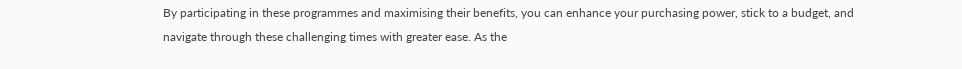By participating in these programmes and maximising their benefits, you can enhance your purchasing power, stick to a budget, and navigate through these challenging times with greater ease. As the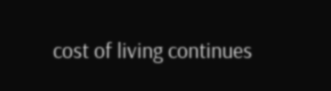cost of living continues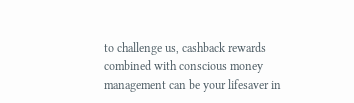to challenge us, cashback rewards combined with conscious money management can be your lifesaver in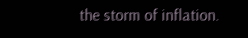the storm of inflation.